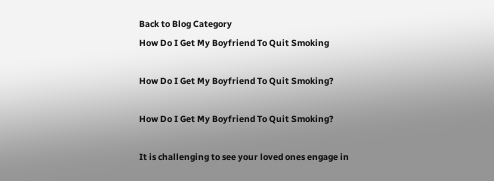Back to Blog Category
How Do I Get My Boyfriend To Quit Smoking

How Do I Get My Boyfriend To Quit Smoking?

How Do I Get My Boyfriend To Quit Smoking?

It is challenging to see your loved ones engage in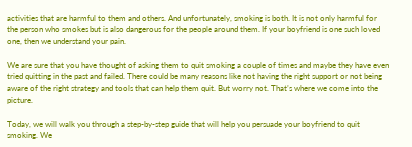activities that are harmful to them and others. And unfortunately, smoking is both. It is not only harmful for the person who smokes but is also dangerous for the people around them. If your boyfriend is one such loved one, then we understand your pain.

We are sure that you have thought of asking them to quit smoking a couple of times and maybe they have even tried quitting in the past and failed. There could be many reasons like not having the right support or not being aware of the right strategy and tools that can help them quit. But worry not. That’s where we come into the picture.

Today, we will walk you through a step-by-step guide that will help you persuade your boyfriend to quit smoking. We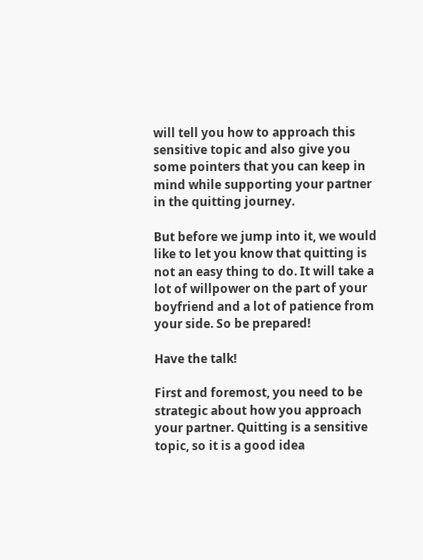will tell you how to approach this sensitive topic and also give you some pointers that you can keep in mind while supporting your partner in the quitting journey.

But before we jump into it, we would like to let you know that quitting is not an easy thing to do. It will take a lot of willpower on the part of your boyfriend and a lot of patience from your side. So be prepared!

Have the talk!

First and foremost, you need to be strategic about how you approach your partner. Quitting is a sensitive topic, so it is a good idea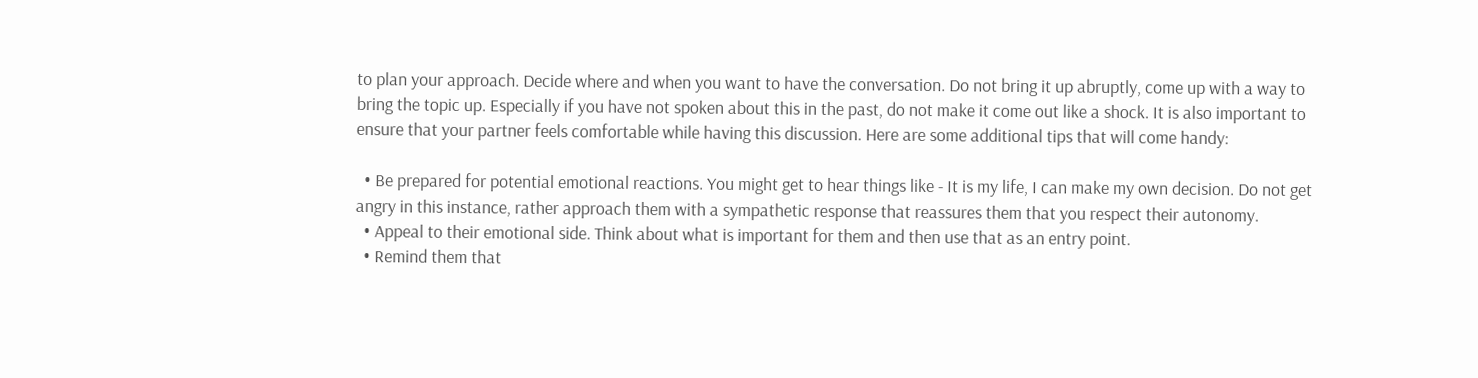to plan your approach. Decide where and when you want to have the conversation. Do not bring it up abruptly, come up with a way to bring the topic up. Especially if you have not spoken about this in the past, do not make it come out like a shock. It is also important to ensure that your partner feels comfortable while having this discussion. Here are some additional tips that will come handy:

  • Be prepared for potential emotional reactions. You might get to hear things like - It is my life, I can make my own decision. Do not get angry in this instance, rather approach them with a sympathetic response that reassures them that you respect their autonomy.
  • Appeal to their emotional side. Think about what is important for them and then use that as an entry point.
  • Remind them that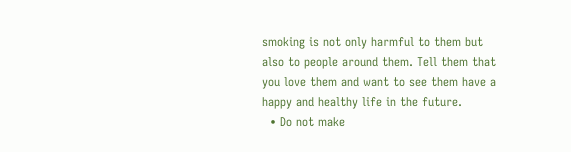smoking is not only harmful to them but also to people around them. Tell them that you love them and want to see them have a happy and healthy life in the future.
  • Do not make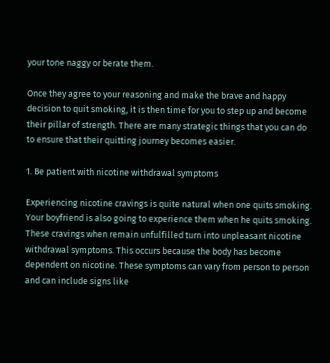your tone naggy or berate them.

Once they agree to your reasoning and make the brave and happy decision to quit smoking, it is then time for you to step up and become their pillar of strength. There are many strategic things that you can do to ensure that their quitting journey becomes easier.

1. Be patient with nicotine withdrawal symptoms

Experiencing nicotine cravings is quite natural when one quits smoking. Your boyfriend is also going to experience them when he quits smoking. These cravings when remain unfulfilled turn into unpleasant nicotine withdrawal symptoms. This occurs because the body has become dependent on nicotine. These symptoms can vary from person to person and can include signs like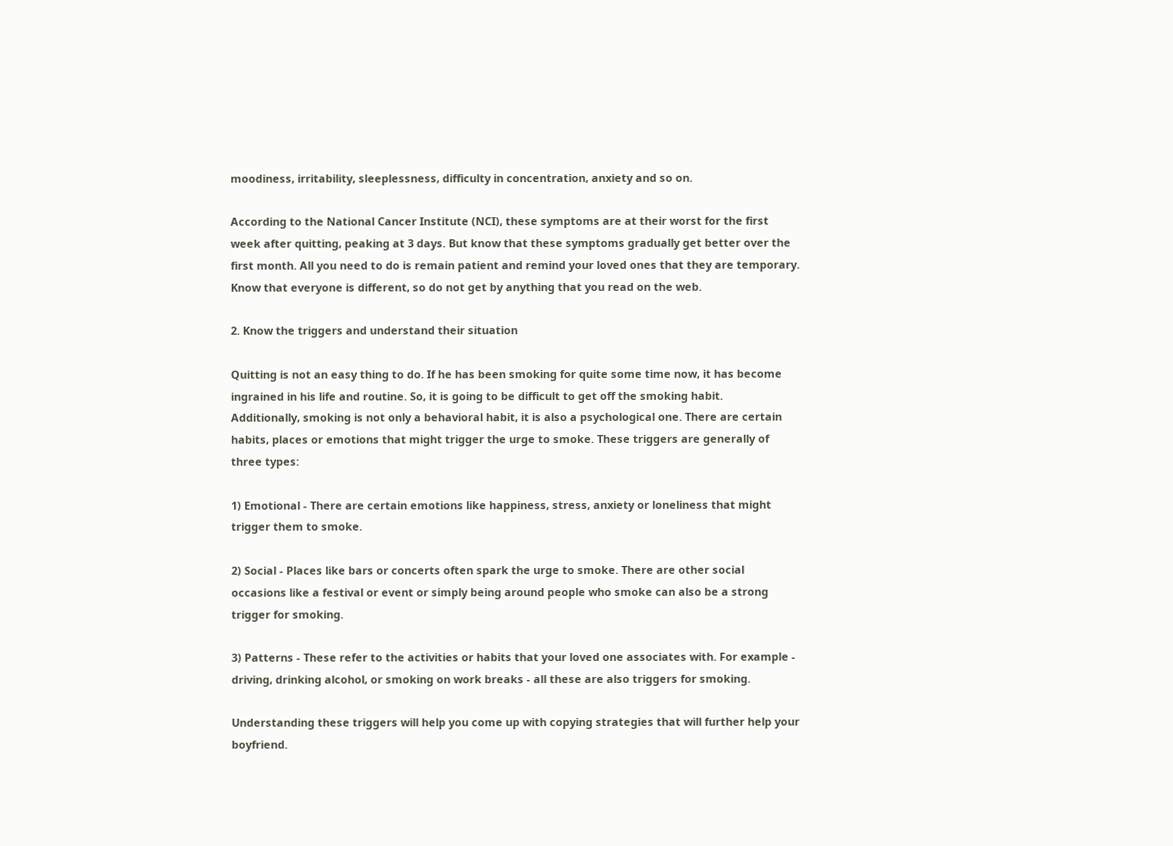moodiness, irritability, sleeplessness, difficulty in concentration, anxiety and so on.

According to the National Cancer Institute (NCI), these symptoms are at their worst for the first week after quitting, peaking at 3 days. But know that these symptoms gradually get better over the first month. All you need to do is remain patient and remind your loved ones that they are temporary. Know that everyone is different, so do not get by anything that you read on the web.

2. Know the triggers and understand their situation

Quitting is not an easy thing to do. If he has been smoking for quite some time now, it has become ingrained in his life and routine. So, it is going to be difficult to get off the smoking habit.
Additionally, smoking is not only a behavioral habit, it is also a psychological one. There are certain habits, places or emotions that might trigger the urge to smoke. These triggers are generally of three types:

1) Emotional - There are certain emotions like happiness, stress, anxiety or loneliness that might trigger them to smoke.

2) Social - Places like bars or concerts often spark the urge to smoke. There are other social occasions like a festival or event or simply being around people who smoke can also be a strong trigger for smoking.

3) Patterns - These refer to the activities or habits that your loved one associates with. For example - driving, drinking alcohol, or smoking on work breaks - all these are also triggers for smoking.

Understanding these triggers will help you come up with copying strategies that will further help your boyfriend.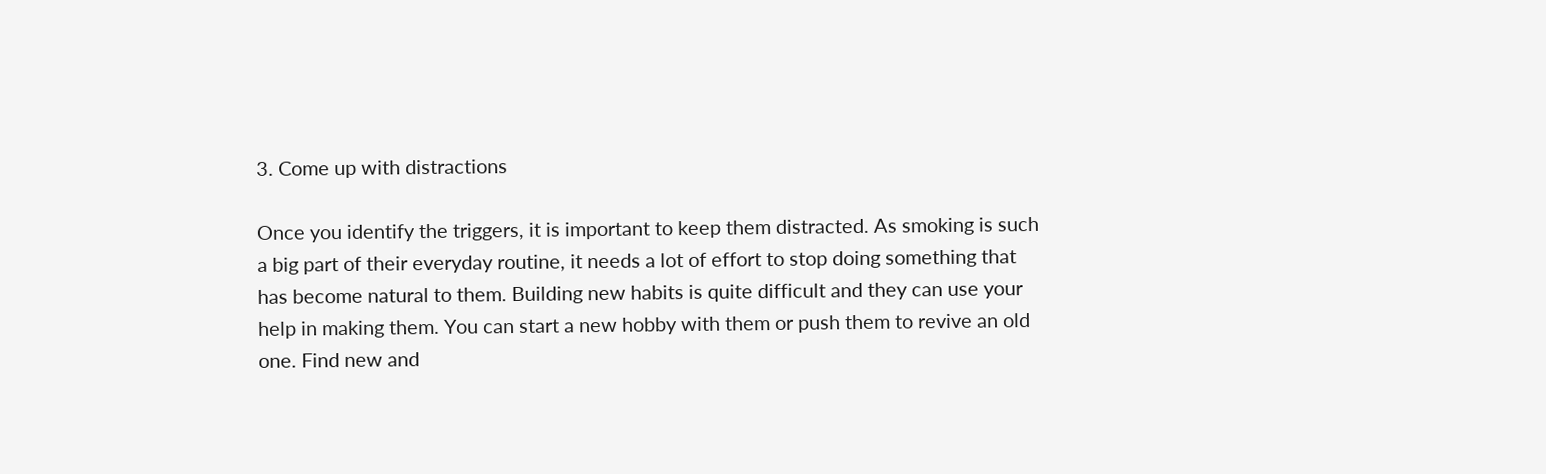3. Come up with distractions

Once you identify the triggers, it is important to keep them distracted. As smoking is such a big part of their everyday routine, it needs a lot of effort to stop doing something that has become natural to them. Building new habits is quite difficult and they can use your help in making them. You can start a new hobby with them or push them to revive an old one. Find new and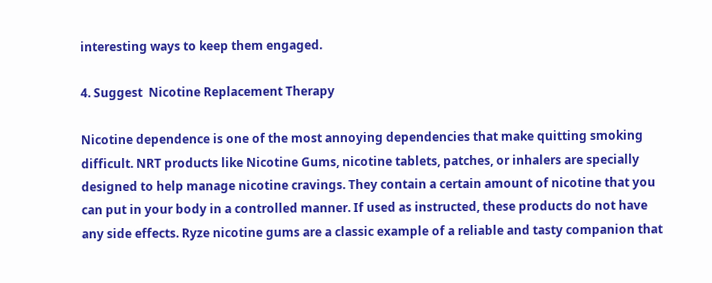interesting ways to keep them engaged.

4. Suggest  Nicotine Replacement Therapy

Nicotine dependence is one of the most annoying dependencies that make quitting smoking difficult. NRT products like Nicotine Gums, nicotine tablets, patches, or inhalers are specially designed to help manage nicotine cravings. They contain a certain amount of nicotine that you can put in your body in a controlled manner. If used as instructed, these products do not have any side effects. Ryze nicotine gums are a classic example of a reliable and tasty companion that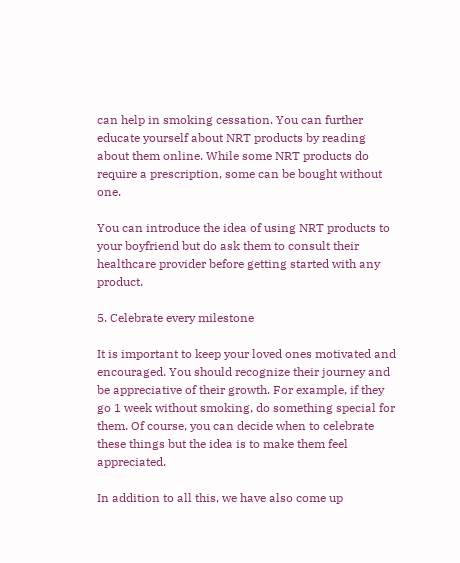can help in smoking cessation. You can further educate yourself about NRT products by reading about them online. While some NRT products do require a prescription, some can be bought without one.

You can introduce the idea of using NRT products to your boyfriend but do ask them to consult their healthcare provider before getting started with any product.

5. Celebrate every milestone

It is important to keep your loved ones motivated and encouraged. You should recognize their journey and be appreciative of their growth. For example, if they go 1 week without smoking, do something special for them. Of course, you can decide when to celebrate these things but the idea is to make them feel appreciated.

In addition to all this, we have also come up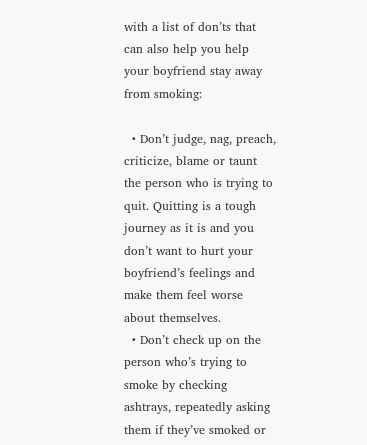with a list of don’ts that can also help you help your boyfriend stay away from smoking:

  • Don’t judge, nag, preach, criticize, blame or taunt the person who is trying to quit. Quitting is a tough journey as it is and you don’t want to hurt your boyfriend’s feelings and make them feel worse about themselves.
  • Don’t check up on the person who’s trying to smoke by checking ashtrays, repeatedly asking them if they’ve smoked or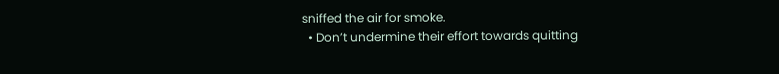sniffed the air for smoke.
  • Don’t undermine their effort towards quitting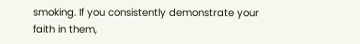smoking. If you consistently demonstrate your faith in them,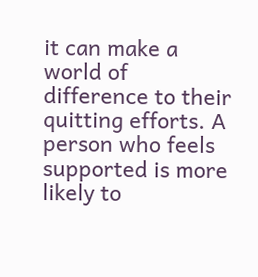it can make a world of difference to their quitting efforts. A person who feels supported is more likely to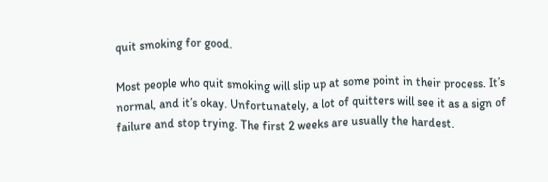quit smoking for good.

Most people who quit smoking will slip up at some point in their process. It’s normal, and it’s okay. Unfortunately, a lot of quitters will see it as a sign of failure and stop trying. The first 2 weeks are usually the hardest.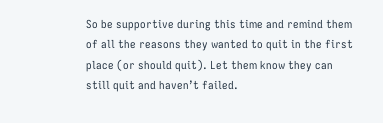So be supportive during this time and remind them of all the reasons they wanted to quit in the first place (or should quit). Let them know they can still quit and haven’t failed.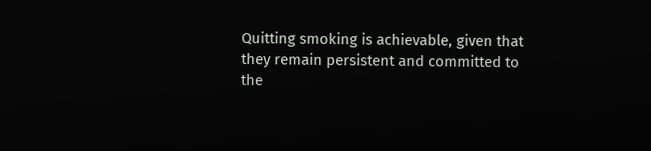Quitting smoking is achievable, given that they remain persistent and committed to the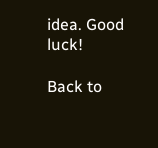idea. Good luck!

Back to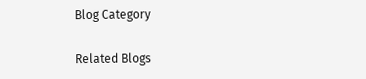Blog Category

Related Blogs